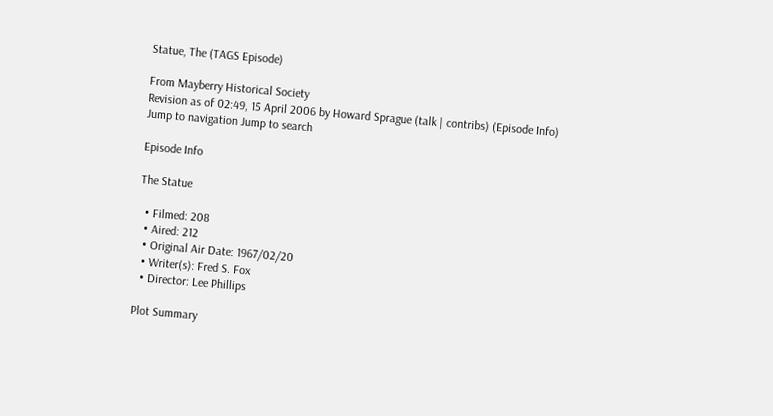Statue, The (TAGS Episode)

From Mayberry Historical Society
Revision as of 02:49, 15 April 2006 by Howard Sprague (talk | contribs) (Episode Info)
Jump to navigation Jump to search

Episode Info

The Statue

  • Filmed: 208
  • Aired: 212
  • Original Air Date: 1967/02/20
  • Writer(s): Fred S. Fox
  • Director: Lee Phillips

Plot Summary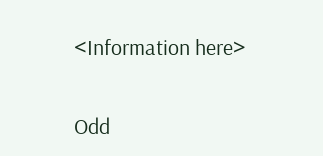<Information here>

Odd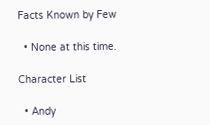Facts Known by Few

  • None at this time.

Character List

  • Andy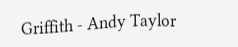Griffith - Andy Taylor